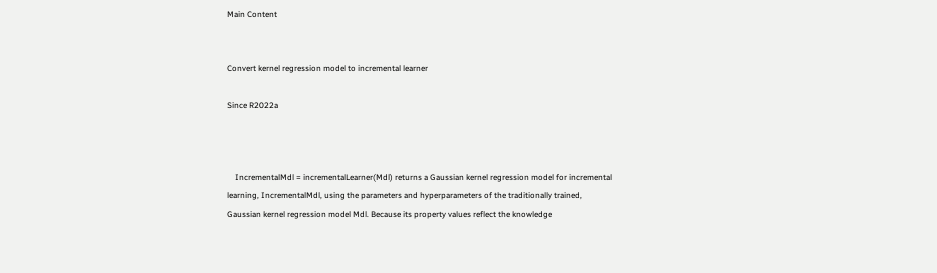Main Content


Convert kernel regression model to incremental learner

Since R2022a



    IncrementalMdl = incrementalLearner(Mdl) returns a Gaussian kernel regression model for incremental learning, IncrementalMdl, using the parameters and hyperparameters of the traditionally trained, Gaussian kernel regression model Mdl. Because its property values reflect the knowledge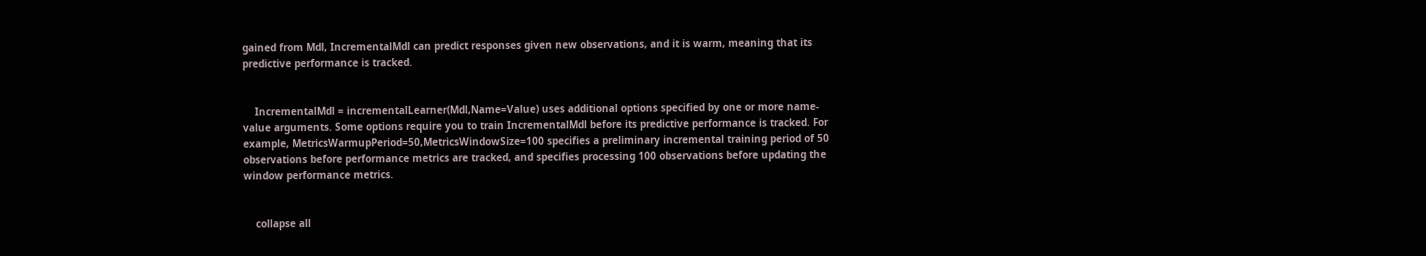gained from Mdl, IncrementalMdl can predict responses given new observations, and it is warm, meaning that its predictive performance is tracked.


    IncrementalMdl = incrementalLearner(Mdl,Name=Value) uses additional options specified by one or more name-value arguments. Some options require you to train IncrementalMdl before its predictive performance is tracked. For example, MetricsWarmupPeriod=50,MetricsWindowSize=100 specifies a preliminary incremental training period of 50 observations before performance metrics are tracked, and specifies processing 100 observations before updating the window performance metrics.


    collapse all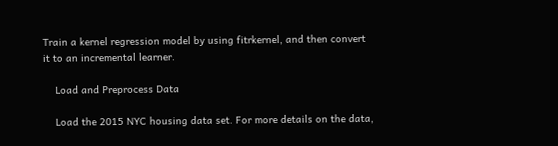Train a kernel regression model by using fitrkernel, and then convert it to an incremental learner.

    Load and Preprocess Data

    Load the 2015 NYC housing data set. For more details on the data,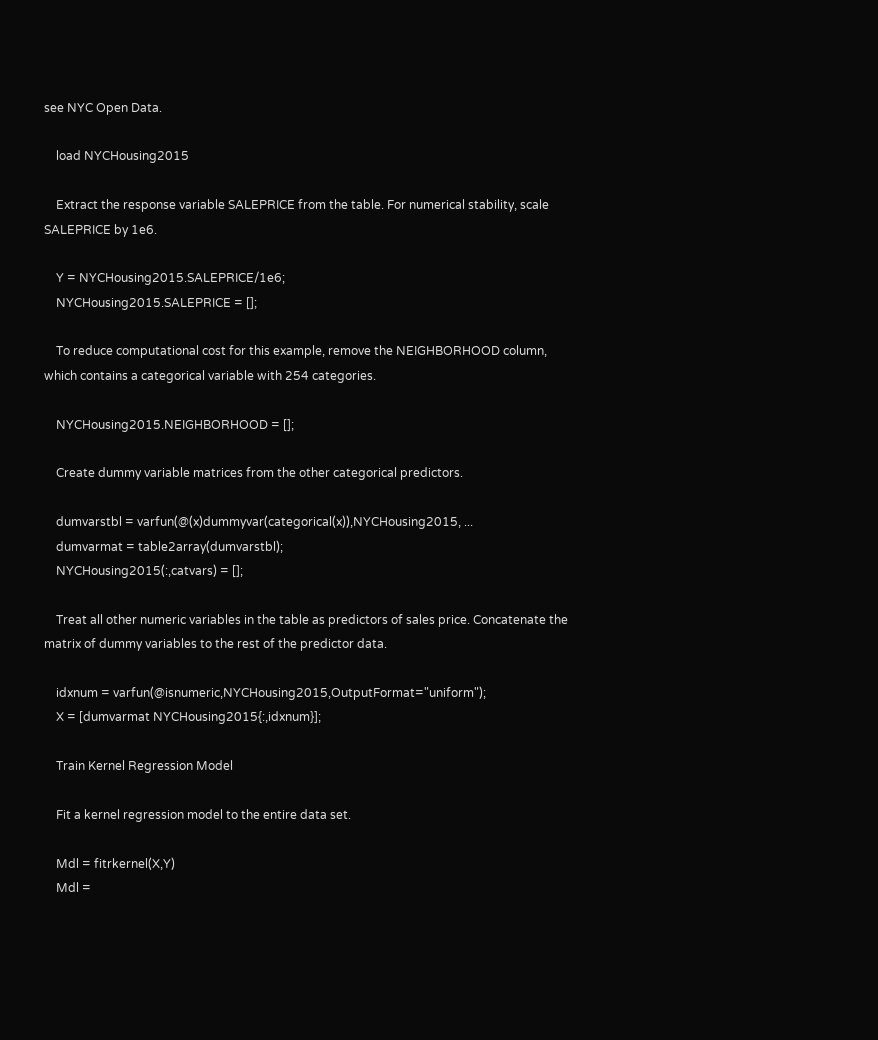see NYC Open Data.

    load NYCHousing2015

    Extract the response variable SALEPRICE from the table. For numerical stability, scale SALEPRICE by 1e6.

    Y = NYCHousing2015.SALEPRICE/1e6;
    NYCHousing2015.SALEPRICE = [];

    To reduce computational cost for this example, remove the NEIGHBORHOOD column, which contains a categorical variable with 254 categories.

    NYCHousing2015.NEIGHBORHOOD = [];

    Create dummy variable matrices from the other categorical predictors.

    dumvarstbl = varfun(@(x)dummyvar(categorical(x)),NYCHousing2015, ...
    dumvarmat = table2array(dumvarstbl);
    NYCHousing2015(:,catvars) = [];

    Treat all other numeric variables in the table as predictors of sales price. Concatenate the matrix of dummy variables to the rest of the predictor data.

    idxnum = varfun(@isnumeric,NYCHousing2015,OutputFormat="uniform");
    X = [dumvarmat NYCHousing2015{:,idxnum}];

    Train Kernel Regression Model

    Fit a kernel regression model to the entire data set.

    Mdl = fitrkernel(X,Y)
    Mdl =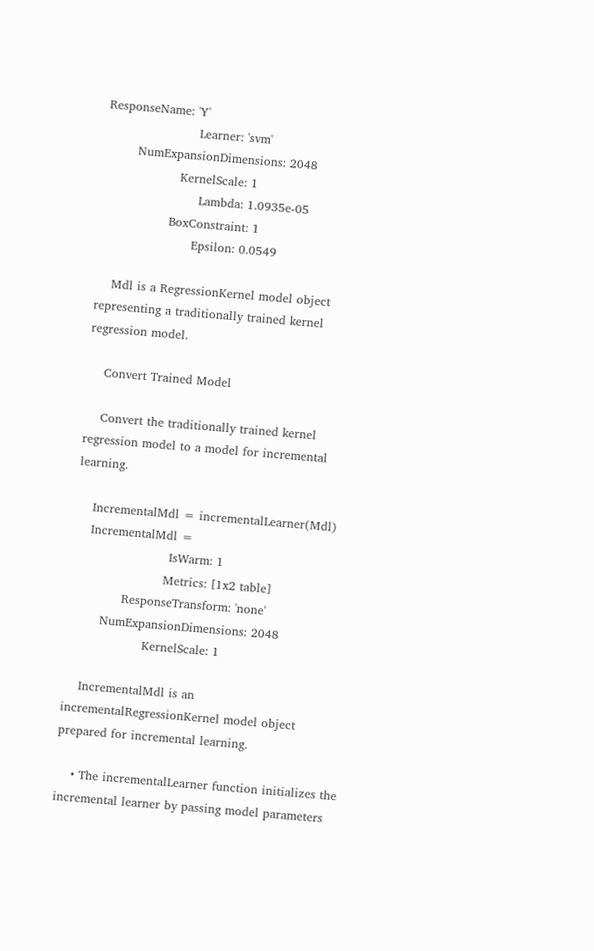ResponseName: 'Y'
                       Learner: 'svm'
        NumExpansionDimensions: 2048
                   KernelScale: 1
                        Lambda: 1.0935e-05
                 BoxConstraint: 1
                       Epsilon: 0.0549

    Mdl is a RegressionKernel model object representing a traditionally trained kernel regression model.

    Convert Trained Model

    Convert the traditionally trained kernel regression model to a model for incremental learning.

    IncrementalMdl = incrementalLearner(Mdl)
    IncrementalMdl =
                        IsWarm: 1
                       Metrics: [1x2 table]
             ResponseTransform: 'none'
        NumExpansionDimensions: 2048
                   KernelScale: 1

    IncrementalMdl is an incrementalRegressionKernel model object prepared for incremental learning.

    • The incrementalLearner function initializes the incremental learner by passing model parameters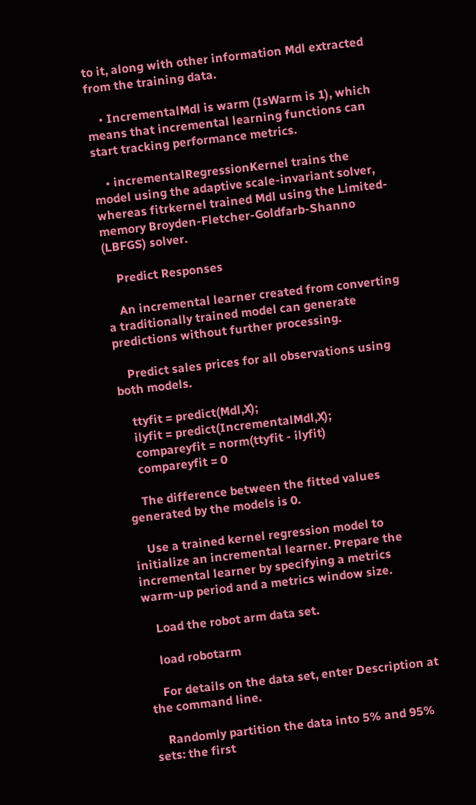to it, along with other information Mdl extracted from the training data.

    • IncrementalMdl is warm (IsWarm is 1), which means that incremental learning functions can start tracking performance metrics.

    • incrementalRegressionKernel trains the model using the adaptive scale-invariant solver, whereas fitrkernel trained Mdl using the Limited-memory Broyden-Fletcher-Goldfarb-Shanno (LBFGS) solver.

    Predict Responses

    An incremental learner created from converting a traditionally trained model can generate predictions without further processing.

    Predict sales prices for all observations using both models.

    ttyfit = predict(Mdl,X);
    ilyfit = predict(IncrementalMdl,X);
    compareyfit = norm(ttyfit - ilyfit)
    compareyfit = 0

    The difference between the fitted values generated by the models is 0.

    Use a trained kernel regression model to initialize an incremental learner. Prepare the incremental learner by specifying a metrics warm-up period and a metrics window size.

    Load the robot arm data set.

    load robotarm

    For details on the data set, enter Description at the command line.

    Randomly partition the data into 5% and 95% sets: the first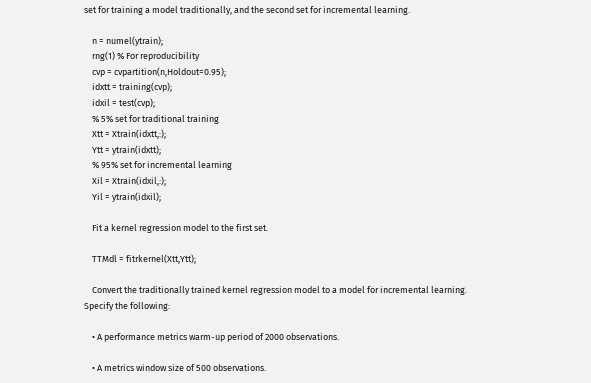set for training a model traditionally, and the second set for incremental learning.

    n = numel(ytrain);
    rng(1) % For reproducibility
    cvp = cvpartition(n,Holdout=0.95);
    idxtt = training(cvp);
    idxil = test(cvp);
    % 5% set for traditional training
    Xtt = Xtrain(idxtt,:);
    Ytt = ytrain(idxtt);
    % 95% set for incremental learning
    Xil = Xtrain(idxil,:);
    Yil = ytrain(idxil);

    Fit a kernel regression model to the first set.

    TTMdl = fitrkernel(Xtt,Ytt);

    Convert the traditionally trained kernel regression model to a model for incremental learning. Specify the following:

    • A performance metrics warm-up period of 2000 observations.

    • A metrics window size of 500 observations.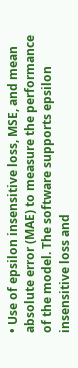• Use of epsilon insensitive loss, MSE, and mean absolute error (MAE) to measure the performance of the model. The software supports epsilon insensitive loss and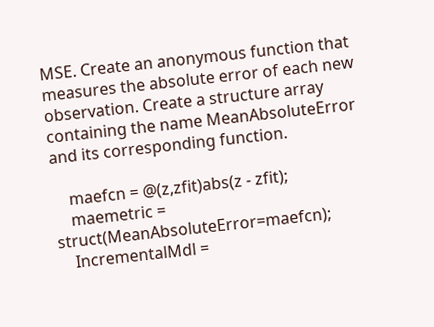MSE. Create an anonymous function that measures the absolute error of each new observation. Create a structure array containing the name MeanAbsoluteError and its corresponding function.

    maefcn = @(z,zfit)abs(z - zfit);
    maemetric = struct(MeanAbsoluteError=maefcn);
    IncrementalMdl =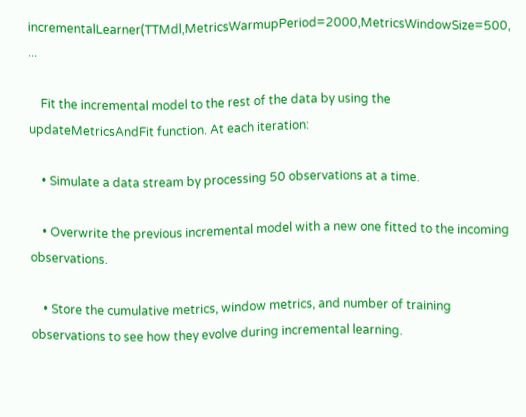incrementalLearner(TTMdl,MetricsWarmupPeriod=2000,MetricsWindowSize=500, ...

    Fit the incremental model to the rest of the data by using the updateMetricsAndFit function. At each iteration:

    • Simulate a data stream by processing 50 observations at a time.

    • Overwrite the previous incremental model with a new one fitted to the incoming observations.

    • Store the cumulative metrics, window metrics, and number of training observations to see how they evolve during incremental learning.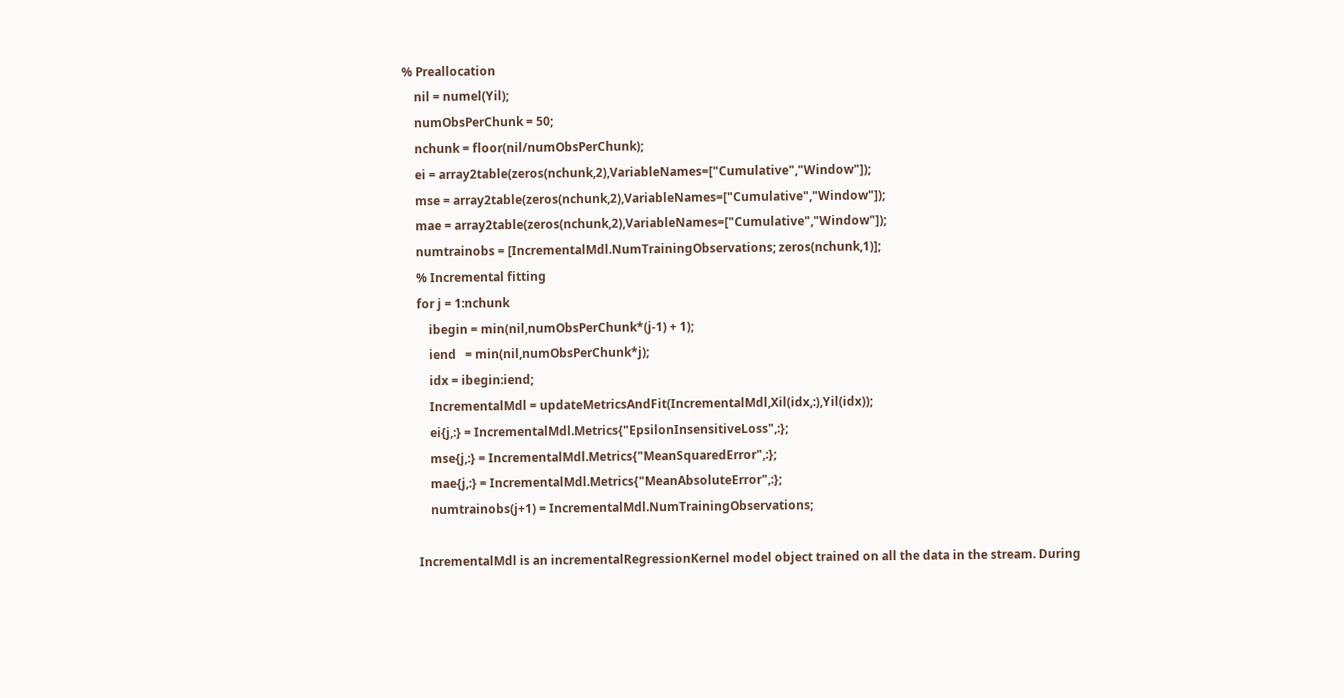% Preallocation
    nil = numel(Yil);
    numObsPerChunk = 50;
    nchunk = floor(nil/numObsPerChunk);
    ei = array2table(zeros(nchunk,2),VariableNames=["Cumulative","Window"]);
    mse = array2table(zeros(nchunk,2),VariableNames=["Cumulative","Window"]);
    mae = array2table(zeros(nchunk,2),VariableNames=["Cumulative","Window"]);
    numtrainobs = [IncrementalMdl.NumTrainingObservations; zeros(nchunk,1)];
    % Incremental fitting
    for j = 1:nchunk
        ibegin = min(nil,numObsPerChunk*(j-1) + 1);
        iend   = min(nil,numObsPerChunk*j);
        idx = ibegin:iend;
        IncrementalMdl = updateMetricsAndFit(IncrementalMdl,Xil(idx,:),Yil(idx));
        ei{j,:} = IncrementalMdl.Metrics{"EpsilonInsensitiveLoss",:};
        mse{j,:} = IncrementalMdl.Metrics{"MeanSquaredError",:};
        mae{j,:} = IncrementalMdl.Metrics{"MeanAbsoluteError",:};
        numtrainobs(j+1) = IncrementalMdl.NumTrainingObservations;

    IncrementalMdl is an incrementalRegressionKernel model object trained on all the data in the stream. During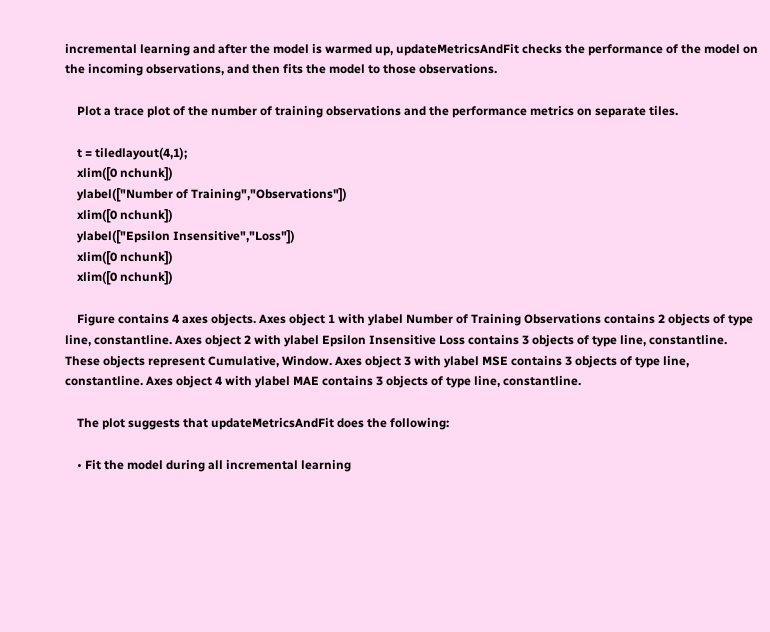incremental learning and after the model is warmed up, updateMetricsAndFit checks the performance of the model on the incoming observations, and then fits the model to those observations.

    Plot a trace plot of the number of training observations and the performance metrics on separate tiles.

    t = tiledlayout(4,1);
    xlim([0 nchunk])
    ylabel(["Number of Training","Observations"])
    xlim([0 nchunk])
    ylabel(["Epsilon Insensitive","Loss"])
    xlim([0 nchunk])
    xlim([0 nchunk])

    Figure contains 4 axes objects. Axes object 1 with ylabel Number of Training Observations contains 2 objects of type line, constantline. Axes object 2 with ylabel Epsilon Insensitive Loss contains 3 objects of type line, constantline. These objects represent Cumulative, Window. Axes object 3 with ylabel MSE contains 3 objects of type line, constantline. Axes object 4 with ylabel MAE contains 3 objects of type line, constantline.

    The plot suggests that updateMetricsAndFit does the following:

    • Fit the model during all incremental learning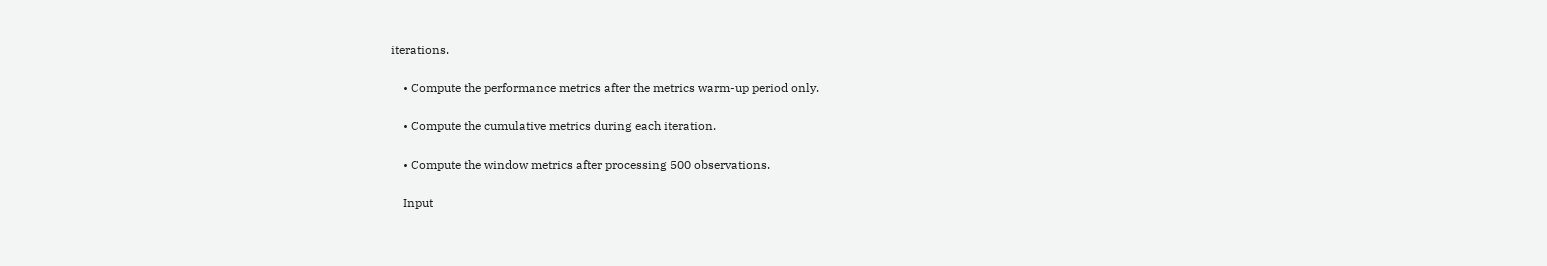iterations.

    • Compute the performance metrics after the metrics warm-up period only.

    • Compute the cumulative metrics during each iteration.

    • Compute the window metrics after processing 500 observations.

    Input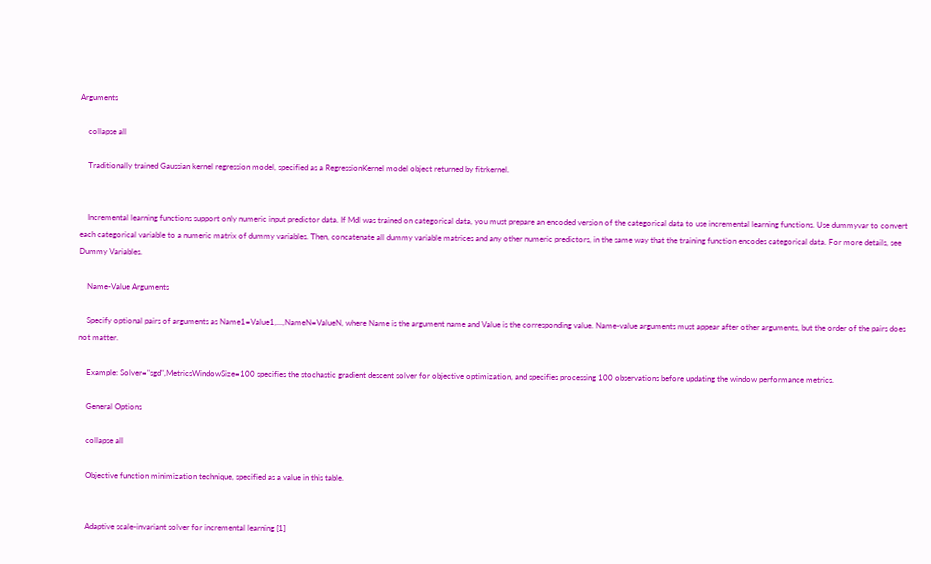Arguments

    collapse all

    Traditionally trained Gaussian kernel regression model, specified as a RegressionKernel model object returned by fitrkernel.


    Incremental learning functions support only numeric input predictor data. If Mdl was trained on categorical data, you must prepare an encoded version of the categorical data to use incremental learning functions. Use dummyvar to convert each categorical variable to a numeric matrix of dummy variables. Then, concatenate all dummy variable matrices and any other numeric predictors, in the same way that the training function encodes categorical data. For more details, see Dummy Variables.

    Name-Value Arguments

    Specify optional pairs of arguments as Name1=Value1,...,NameN=ValueN, where Name is the argument name and Value is the corresponding value. Name-value arguments must appear after other arguments, but the order of the pairs does not matter.

    Example: Solver="sgd",MetricsWindowSize=100 specifies the stochastic gradient descent solver for objective optimization, and specifies processing 100 observations before updating the window performance metrics.

    General Options

    collapse all

    Objective function minimization technique, specified as a value in this table.


    Adaptive scale-invariant solver for incremental learning [1]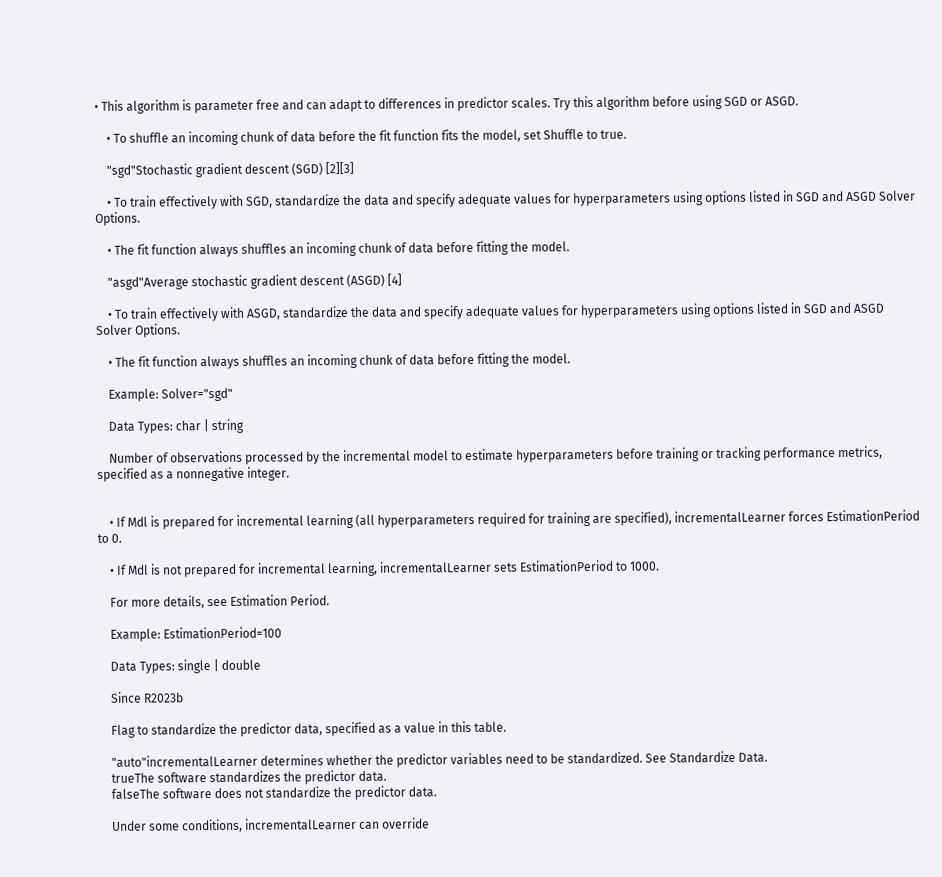• This algorithm is parameter free and can adapt to differences in predictor scales. Try this algorithm before using SGD or ASGD.

    • To shuffle an incoming chunk of data before the fit function fits the model, set Shuffle to true.

    "sgd"Stochastic gradient descent (SGD) [2][3]

    • To train effectively with SGD, standardize the data and specify adequate values for hyperparameters using options listed in SGD and ASGD Solver Options.

    • The fit function always shuffles an incoming chunk of data before fitting the model.

    "asgd"Average stochastic gradient descent (ASGD) [4]

    • To train effectively with ASGD, standardize the data and specify adequate values for hyperparameters using options listed in SGD and ASGD Solver Options.

    • The fit function always shuffles an incoming chunk of data before fitting the model.

    Example: Solver="sgd"

    Data Types: char | string

    Number of observations processed by the incremental model to estimate hyperparameters before training or tracking performance metrics, specified as a nonnegative integer.


    • If Mdl is prepared for incremental learning (all hyperparameters required for training are specified), incrementalLearner forces EstimationPeriod to 0.

    • If Mdl is not prepared for incremental learning, incrementalLearner sets EstimationPeriod to 1000.

    For more details, see Estimation Period.

    Example: EstimationPeriod=100

    Data Types: single | double

    Since R2023b

    Flag to standardize the predictor data, specified as a value in this table.

    "auto"incrementalLearner determines whether the predictor variables need to be standardized. See Standardize Data.
    trueThe software standardizes the predictor data.
    falseThe software does not standardize the predictor data.

    Under some conditions, incrementalLearner can override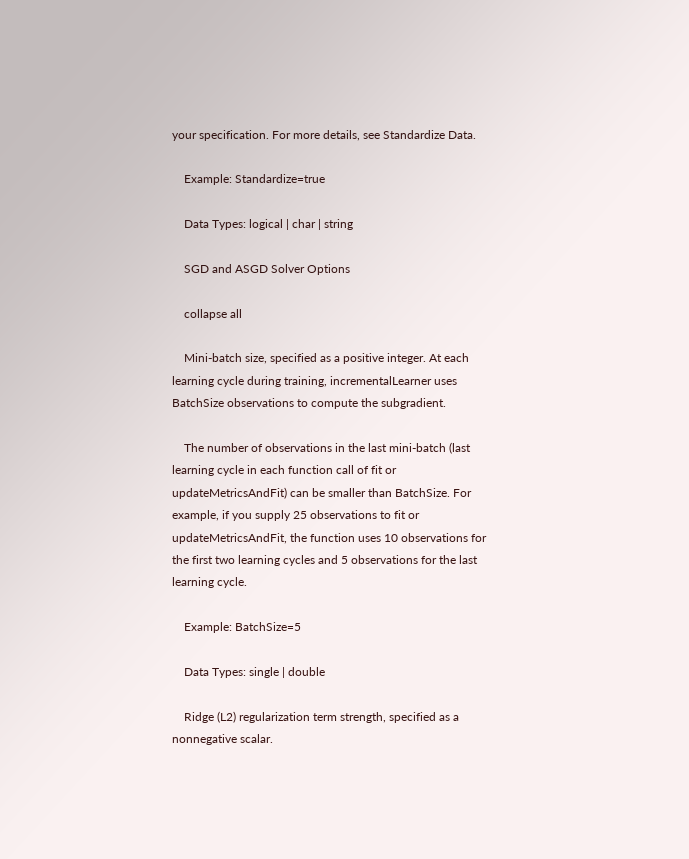your specification. For more details, see Standardize Data.

    Example: Standardize=true

    Data Types: logical | char | string

    SGD and ASGD Solver Options

    collapse all

    Mini-batch size, specified as a positive integer. At each learning cycle during training, incrementalLearner uses BatchSize observations to compute the subgradient.

    The number of observations in the last mini-batch (last learning cycle in each function call of fit or updateMetricsAndFit) can be smaller than BatchSize. For example, if you supply 25 observations to fit or updateMetricsAndFit, the function uses 10 observations for the first two learning cycles and 5 observations for the last learning cycle.

    Example: BatchSize=5

    Data Types: single | double

    Ridge (L2) regularization term strength, specified as a nonnegative scalar.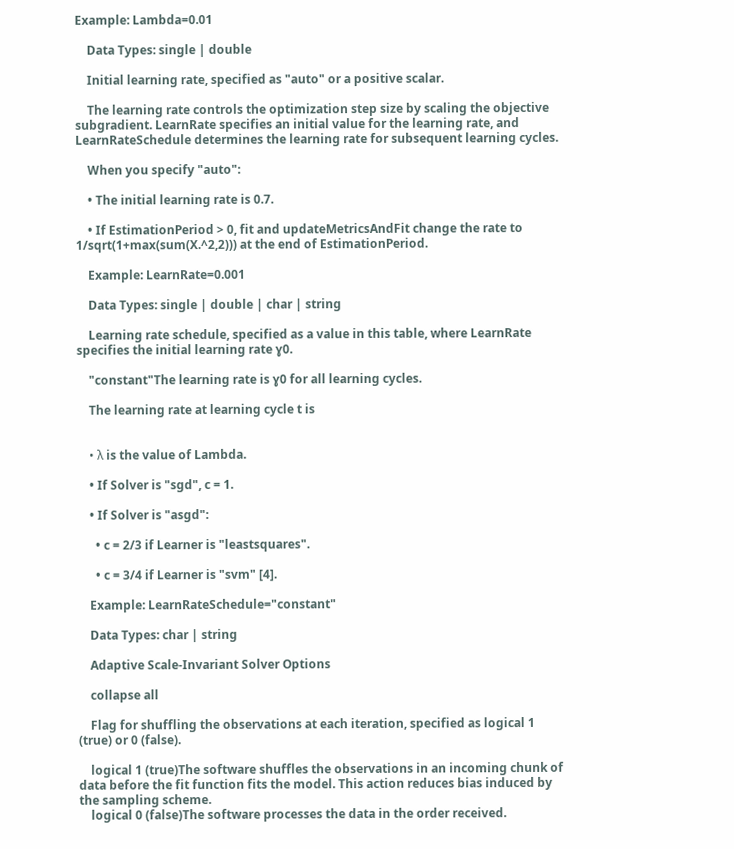Example: Lambda=0.01

    Data Types: single | double

    Initial learning rate, specified as "auto" or a positive scalar.

    The learning rate controls the optimization step size by scaling the objective subgradient. LearnRate specifies an initial value for the learning rate, and LearnRateSchedule determines the learning rate for subsequent learning cycles.

    When you specify "auto":

    • The initial learning rate is 0.7.

    • If EstimationPeriod > 0, fit and updateMetricsAndFit change the rate to 1/sqrt(1+max(sum(X.^2,2))) at the end of EstimationPeriod.

    Example: LearnRate=0.001

    Data Types: single | double | char | string

    Learning rate schedule, specified as a value in this table, where LearnRate specifies the initial learning rate ɣ0.

    "constant"The learning rate is ɣ0 for all learning cycles.

    The learning rate at learning cycle t is


    • λ is the value of Lambda.

    • If Solver is "sgd", c = 1.

    • If Solver is "asgd":

      • c = 2/3 if Learner is "leastsquares".

      • c = 3/4 if Learner is "svm" [4].

    Example: LearnRateSchedule="constant"

    Data Types: char | string

    Adaptive Scale-Invariant Solver Options

    collapse all

    Flag for shuffling the observations at each iteration, specified as logical 1 (true) or 0 (false).

    logical 1 (true)The software shuffles the observations in an incoming chunk of data before the fit function fits the model. This action reduces bias induced by the sampling scheme.
    logical 0 (false)The software processes the data in the order received.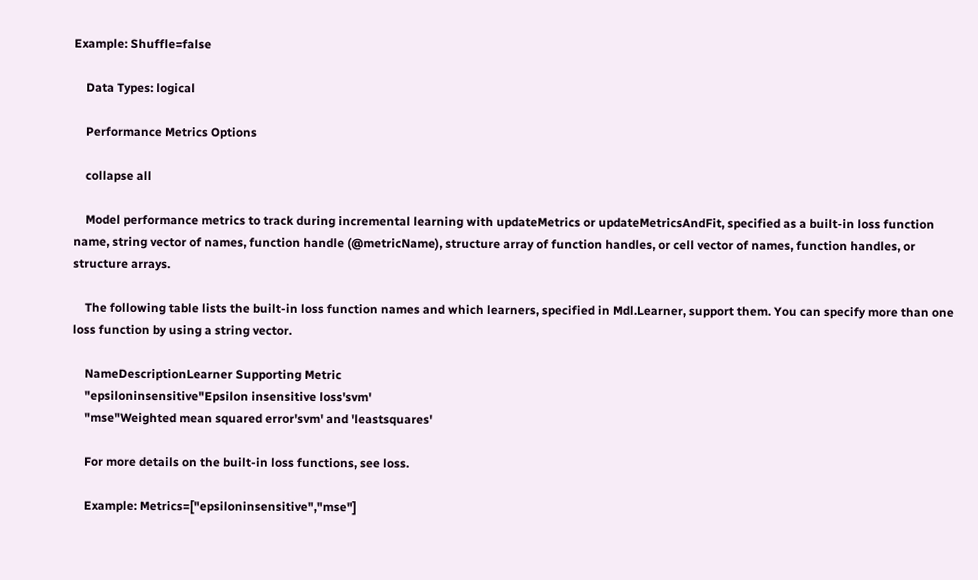Example: Shuffle=false

    Data Types: logical

    Performance Metrics Options

    collapse all

    Model performance metrics to track during incremental learning with updateMetrics or updateMetricsAndFit, specified as a built-in loss function name, string vector of names, function handle (@metricName), structure array of function handles, or cell vector of names, function handles, or structure arrays.

    The following table lists the built-in loss function names and which learners, specified in Mdl.Learner, support them. You can specify more than one loss function by using a string vector.

    NameDescriptionLearner Supporting Metric
    "epsiloninsensitive"Epsilon insensitive loss'svm'
    "mse"Weighted mean squared error'svm' and 'leastsquares'

    For more details on the built-in loss functions, see loss.

    Example: Metrics=["epsiloninsensitive","mse"]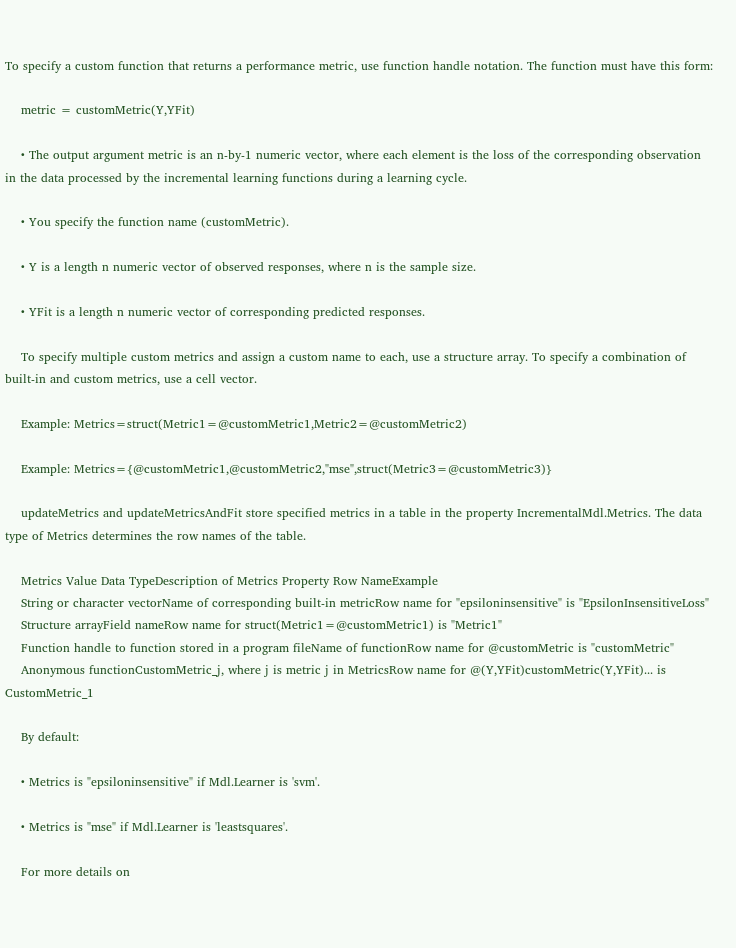To specify a custom function that returns a performance metric, use function handle notation. The function must have this form:

    metric = customMetric(Y,YFit)

    • The output argument metric is an n-by-1 numeric vector, where each element is the loss of the corresponding observation in the data processed by the incremental learning functions during a learning cycle.

    • You specify the function name (customMetric).

    • Y is a length n numeric vector of observed responses, where n is the sample size.

    • YFit is a length n numeric vector of corresponding predicted responses.

    To specify multiple custom metrics and assign a custom name to each, use a structure array. To specify a combination of built-in and custom metrics, use a cell vector.

    Example: Metrics=struct(Metric1=@customMetric1,Metric2=@customMetric2)

    Example: Metrics={@customMetric1,@customMetric2,"mse",struct(Metric3=@customMetric3)}

    updateMetrics and updateMetricsAndFit store specified metrics in a table in the property IncrementalMdl.Metrics. The data type of Metrics determines the row names of the table.

    Metrics Value Data TypeDescription of Metrics Property Row NameExample
    String or character vectorName of corresponding built-in metricRow name for "epsiloninsensitive" is "EpsilonInsensitiveLoss"
    Structure arrayField nameRow name for struct(Metric1=@customMetric1) is "Metric1"
    Function handle to function stored in a program fileName of functionRow name for @customMetric is "customMetric"
    Anonymous functionCustomMetric_j, where j is metric j in MetricsRow name for @(Y,YFit)customMetric(Y,YFit)... is CustomMetric_1

    By default:

    • Metrics is "epsiloninsensitive" if Mdl.Learner is 'svm'.

    • Metrics is "mse" if Mdl.Learner is 'leastsquares'.

    For more details on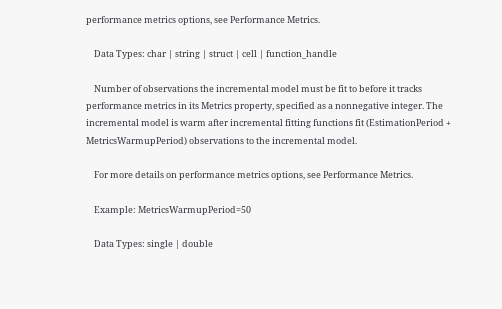performance metrics options, see Performance Metrics.

    Data Types: char | string | struct | cell | function_handle

    Number of observations the incremental model must be fit to before it tracks performance metrics in its Metrics property, specified as a nonnegative integer. The incremental model is warm after incremental fitting functions fit (EstimationPeriod + MetricsWarmupPeriod) observations to the incremental model.

    For more details on performance metrics options, see Performance Metrics.

    Example: MetricsWarmupPeriod=50

    Data Types: single | double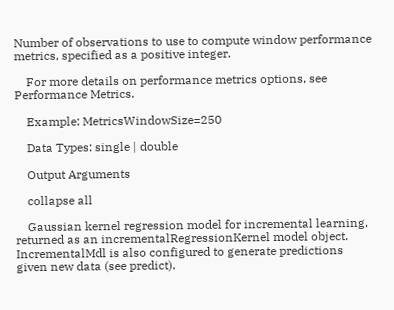Number of observations to use to compute window performance metrics, specified as a positive integer.

    For more details on performance metrics options, see Performance Metrics.

    Example: MetricsWindowSize=250

    Data Types: single | double

    Output Arguments

    collapse all

    Gaussian kernel regression model for incremental learning, returned as an incrementalRegressionKernel model object. IncrementalMdl is also configured to generate predictions given new data (see predict).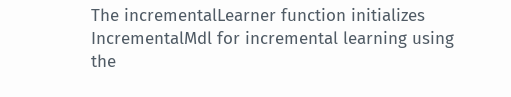The incrementalLearner function initializes IncrementalMdl for incremental learning using the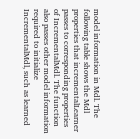model information in Mdl. The following table shows the Mdl properties that incrementalLearner passes to corresponding properties of IncrementalMdl. The function also passes other model information required to initialize IncrementalMdl, such as learned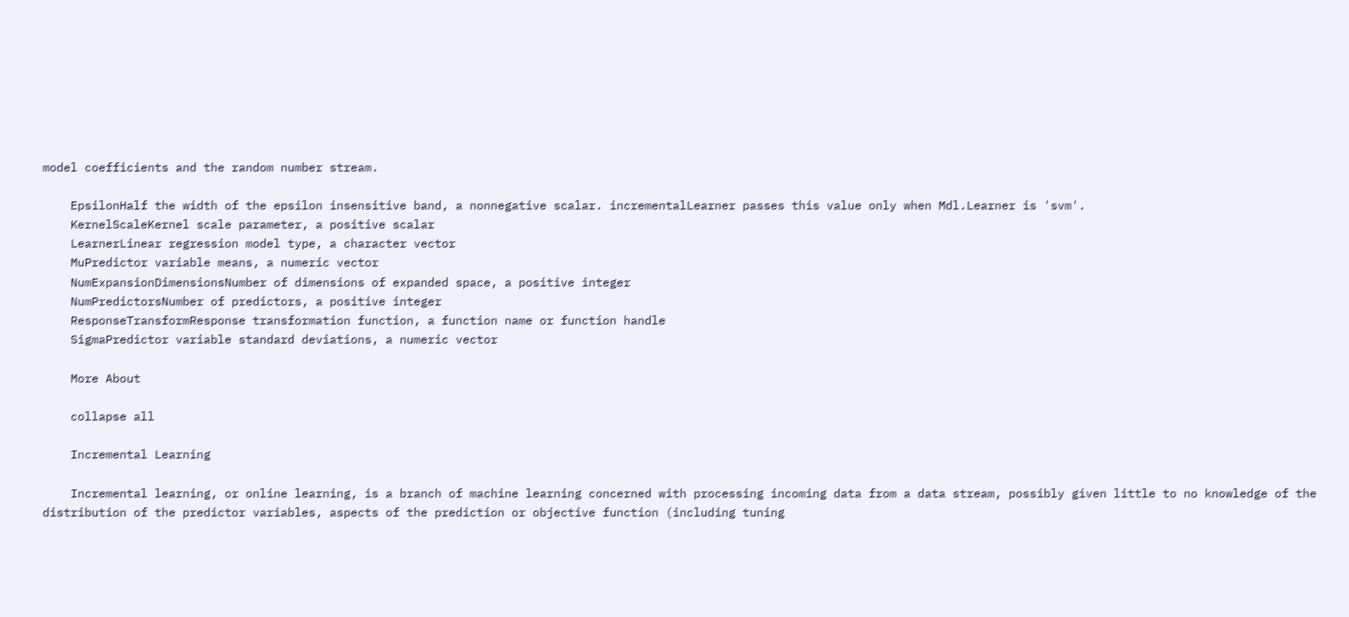model coefficients and the random number stream.

    EpsilonHalf the width of the epsilon insensitive band, a nonnegative scalar. incrementalLearner passes this value only when Mdl.Learner is 'svm'.
    KernelScaleKernel scale parameter, a positive scalar
    LearnerLinear regression model type, a character vector
    MuPredictor variable means, a numeric vector
    NumExpansionDimensionsNumber of dimensions of expanded space, a positive integer
    NumPredictorsNumber of predictors, a positive integer
    ResponseTransformResponse transformation function, a function name or function handle
    SigmaPredictor variable standard deviations, a numeric vector

    More About

    collapse all

    Incremental Learning

    Incremental learning, or online learning, is a branch of machine learning concerned with processing incoming data from a data stream, possibly given little to no knowledge of the distribution of the predictor variables, aspects of the prediction or objective function (including tuning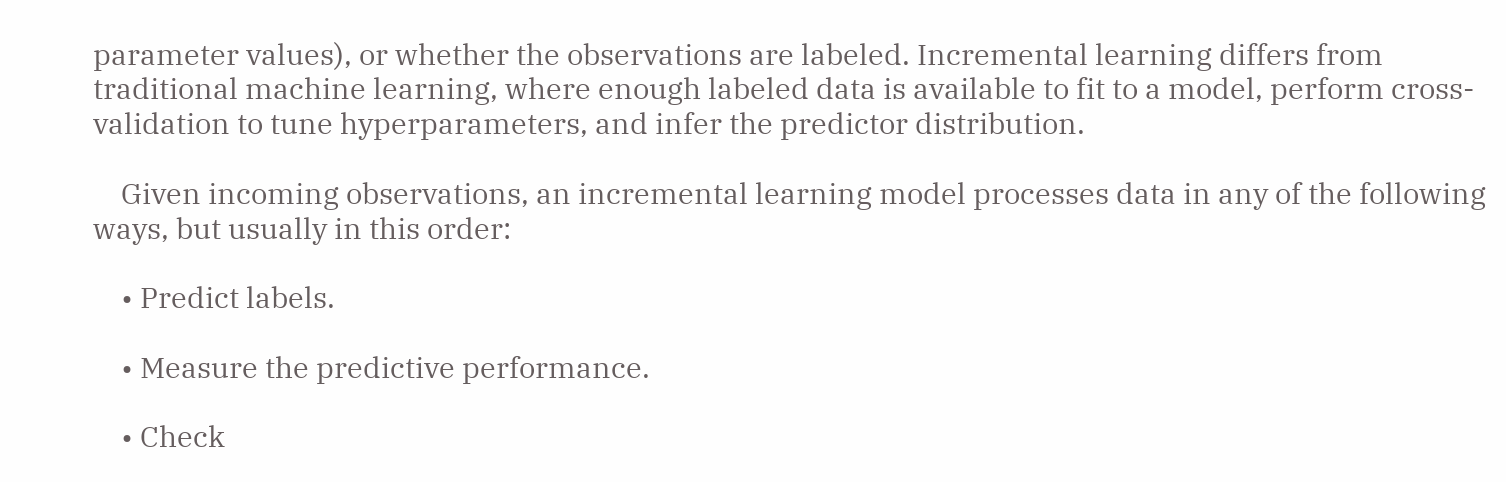parameter values), or whether the observations are labeled. Incremental learning differs from traditional machine learning, where enough labeled data is available to fit to a model, perform cross-validation to tune hyperparameters, and infer the predictor distribution.

    Given incoming observations, an incremental learning model processes data in any of the following ways, but usually in this order:

    • Predict labels.

    • Measure the predictive performance.

    • Check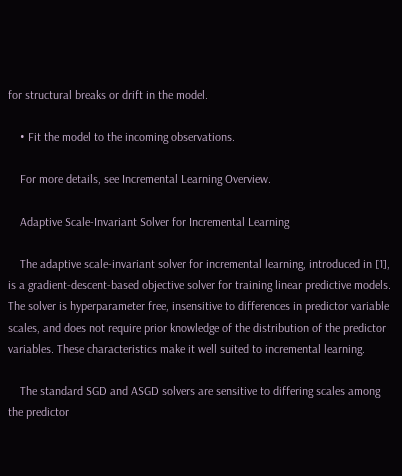for structural breaks or drift in the model.

    • Fit the model to the incoming observations.

    For more details, see Incremental Learning Overview.

    Adaptive Scale-Invariant Solver for Incremental Learning

    The adaptive scale-invariant solver for incremental learning, introduced in [1], is a gradient-descent-based objective solver for training linear predictive models. The solver is hyperparameter free, insensitive to differences in predictor variable scales, and does not require prior knowledge of the distribution of the predictor variables. These characteristics make it well suited to incremental learning.

    The standard SGD and ASGD solvers are sensitive to differing scales among the predictor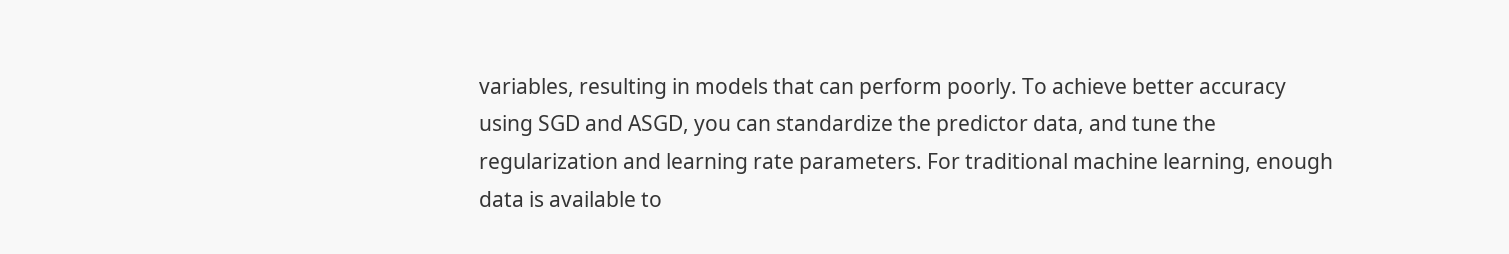variables, resulting in models that can perform poorly. To achieve better accuracy using SGD and ASGD, you can standardize the predictor data, and tune the regularization and learning rate parameters. For traditional machine learning, enough data is available to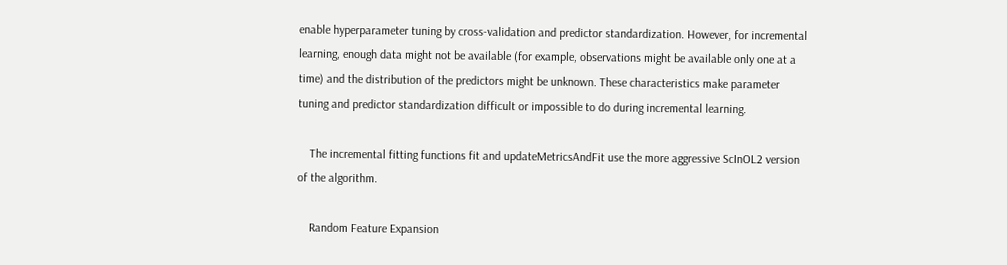enable hyperparameter tuning by cross-validation and predictor standardization. However, for incremental learning, enough data might not be available (for example, observations might be available only one at a time) and the distribution of the predictors might be unknown. These characteristics make parameter tuning and predictor standardization difficult or impossible to do during incremental learning.

    The incremental fitting functions fit and updateMetricsAndFit use the more aggressive ScInOL2 version of the algorithm.

    Random Feature Expansion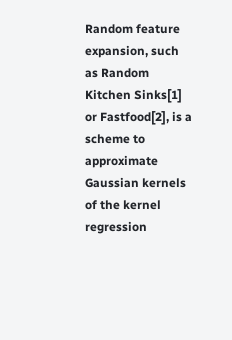Random feature expansion, such as Random Kitchen Sinks[1] or Fastfood[2], is a scheme to approximate Gaussian kernels of the kernel regression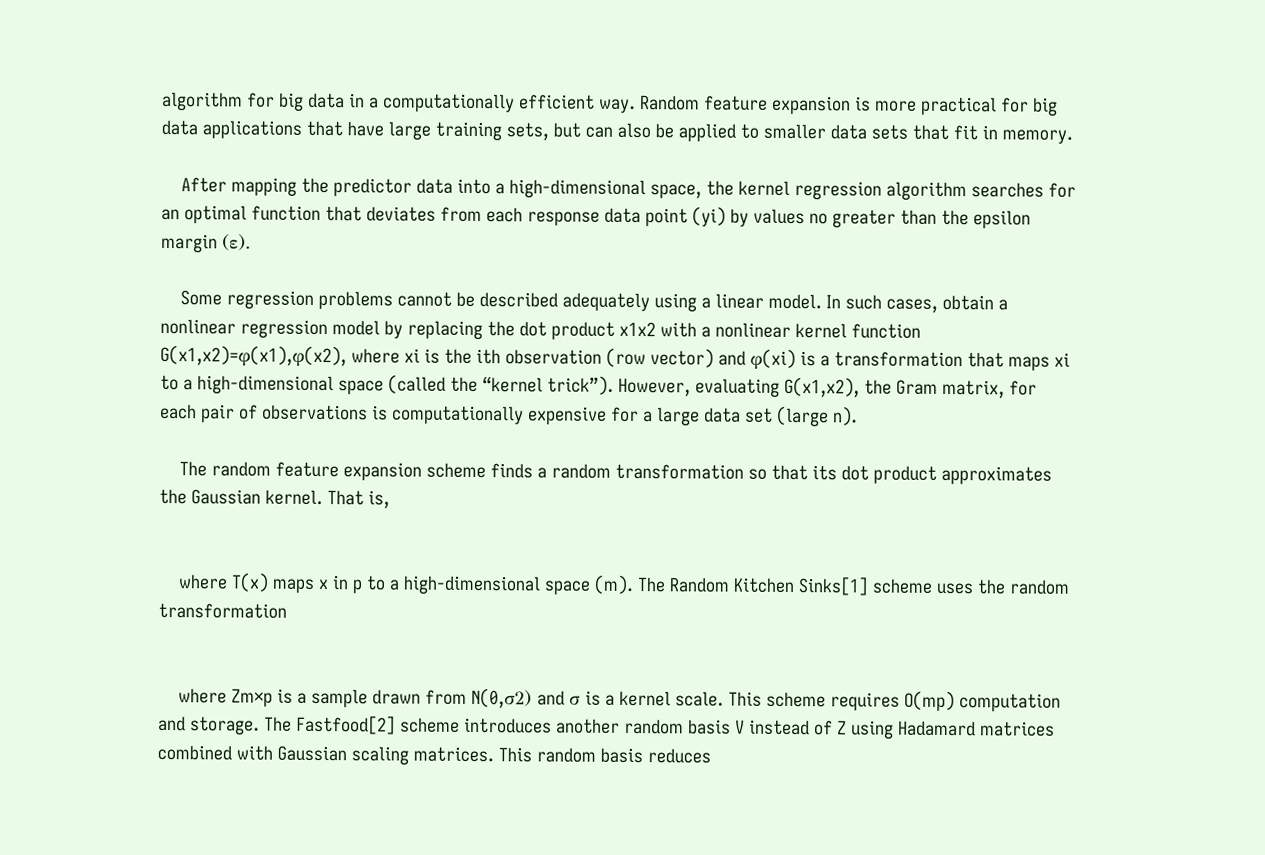algorithm for big data in a computationally efficient way. Random feature expansion is more practical for big data applications that have large training sets, but can also be applied to smaller data sets that fit in memory.

    After mapping the predictor data into a high-dimensional space, the kernel regression algorithm searches for an optimal function that deviates from each response data point (yi) by values no greater than the epsilon margin (ε).

    Some regression problems cannot be described adequately using a linear model. In such cases, obtain a nonlinear regression model by replacing the dot product x1x2 with a nonlinear kernel function G(x1,x2)=φ(x1),φ(x2), where xi is the ith observation (row vector) and φ(xi) is a transformation that maps xi to a high-dimensional space (called the “kernel trick”). However, evaluating G(x1,x2), the Gram matrix, for each pair of observations is computationally expensive for a large data set (large n).

    The random feature expansion scheme finds a random transformation so that its dot product approximates the Gaussian kernel. That is,


    where T(x) maps x in p to a high-dimensional space (m). The Random Kitchen Sinks[1] scheme uses the random transformation


    where Zm×p is a sample drawn from N(0,σ2) and σ is a kernel scale. This scheme requires O(mp) computation and storage. The Fastfood[2] scheme introduces another random basis V instead of Z using Hadamard matrices combined with Gaussian scaling matrices. This random basis reduces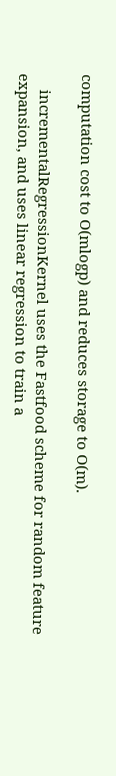computation cost to O(mlogp) and reduces storage to O(m).

    incrementalRegressionKernel uses the Fastfood scheme for random feature expansion, and uses linear regression to train a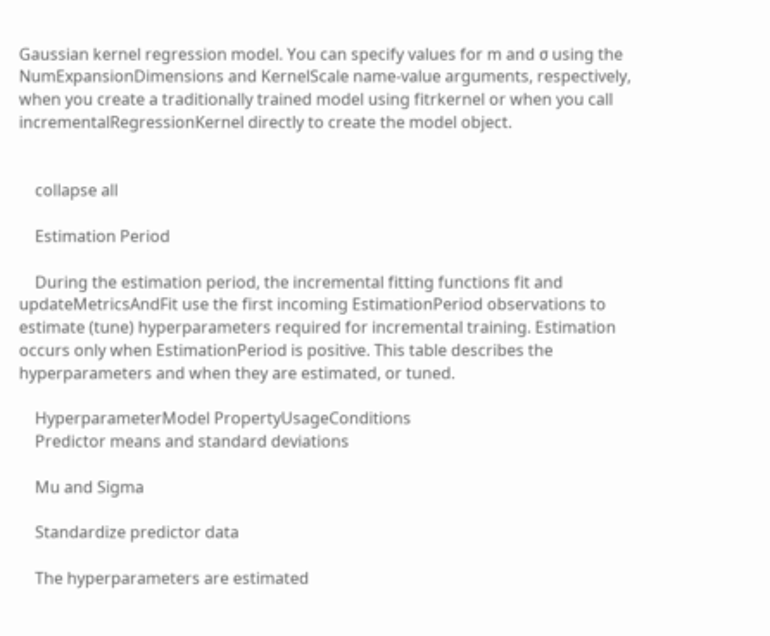Gaussian kernel regression model. You can specify values for m and σ using the NumExpansionDimensions and KernelScale name-value arguments, respectively, when you create a traditionally trained model using fitrkernel or when you call incrementalRegressionKernel directly to create the model object.


    collapse all

    Estimation Period

    During the estimation period, the incremental fitting functions fit and updateMetricsAndFit use the first incoming EstimationPeriod observations to estimate (tune) hyperparameters required for incremental training. Estimation occurs only when EstimationPeriod is positive. This table describes the hyperparameters and when they are estimated, or tuned.

    HyperparameterModel PropertyUsageConditions
    Predictor means and standard deviations

    Mu and Sigma

    Standardize predictor data

    The hyperparameters are estimated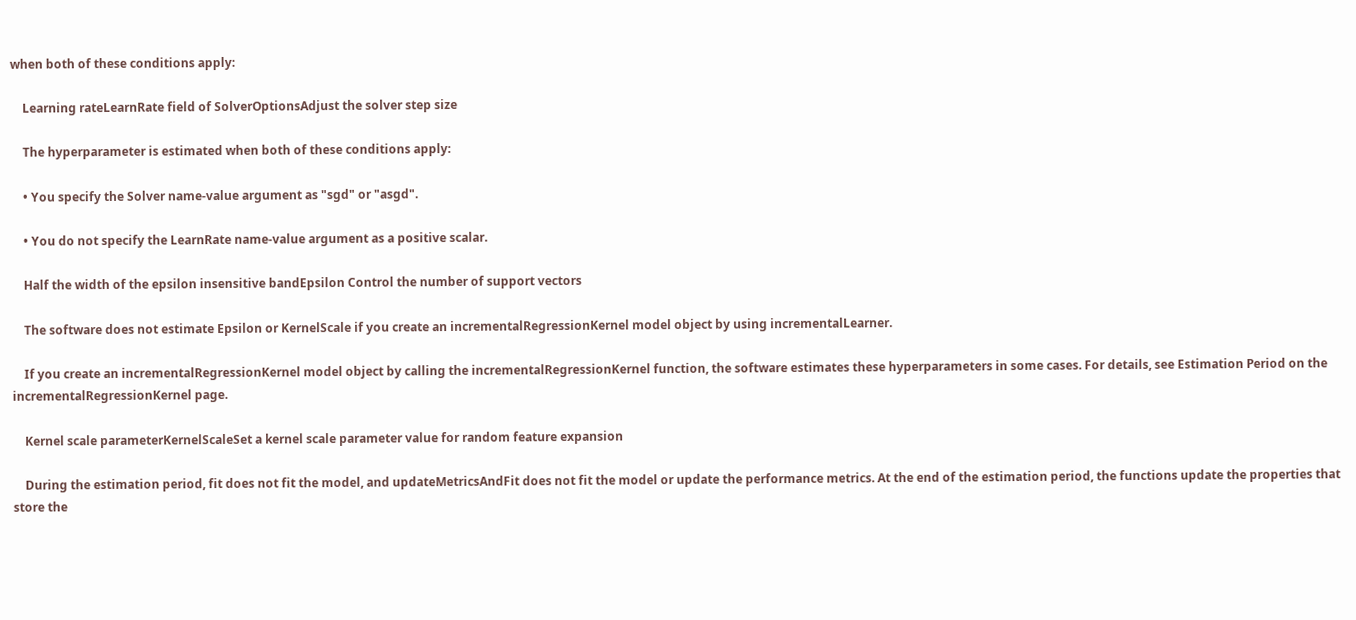when both of these conditions apply:

    Learning rateLearnRate field of SolverOptionsAdjust the solver step size

    The hyperparameter is estimated when both of these conditions apply:

    • You specify the Solver name-value argument as "sgd" or "asgd".

    • You do not specify the LearnRate name-value argument as a positive scalar.

    Half the width of the epsilon insensitive bandEpsilon Control the number of support vectors

    The software does not estimate Epsilon or KernelScale if you create an incrementalRegressionKernel model object by using incrementalLearner.

    If you create an incrementalRegressionKernel model object by calling the incrementalRegressionKernel function, the software estimates these hyperparameters in some cases. For details, see Estimation Period on the incrementalRegressionKernel page.

    Kernel scale parameterKernelScaleSet a kernel scale parameter value for random feature expansion

    During the estimation period, fit does not fit the model, and updateMetricsAndFit does not fit the model or update the performance metrics. At the end of the estimation period, the functions update the properties that store the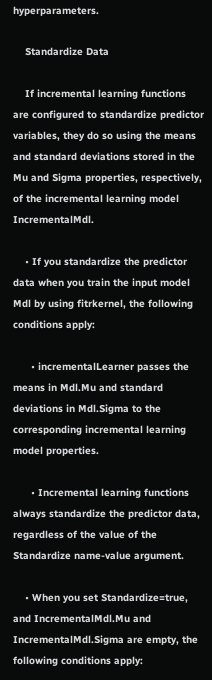hyperparameters.

    Standardize Data

    If incremental learning functions are configured to standardize predictor variables, they do so using the means and standard deviations stored in the Mu and Sigma properties, respectively, of the incremental learning model IncrementalMdl.

    • If you standardize the predictor data when you train the input model Mdl by using fitrkernel, the following conditions apply:

      • incrementalLearner passes the means in Mdl.Mu and standard deviations in Mdl.Sigma to the corresponding incremental learning model properties.

      • Incremental learning functions always standardize the predictor data, regardless of the value of the Standardize name-value argument.

    • When you set Standardize=true, and IncrementalMdl.Mu and IncrementalMdl.Sigma are empty, the following conditions apply: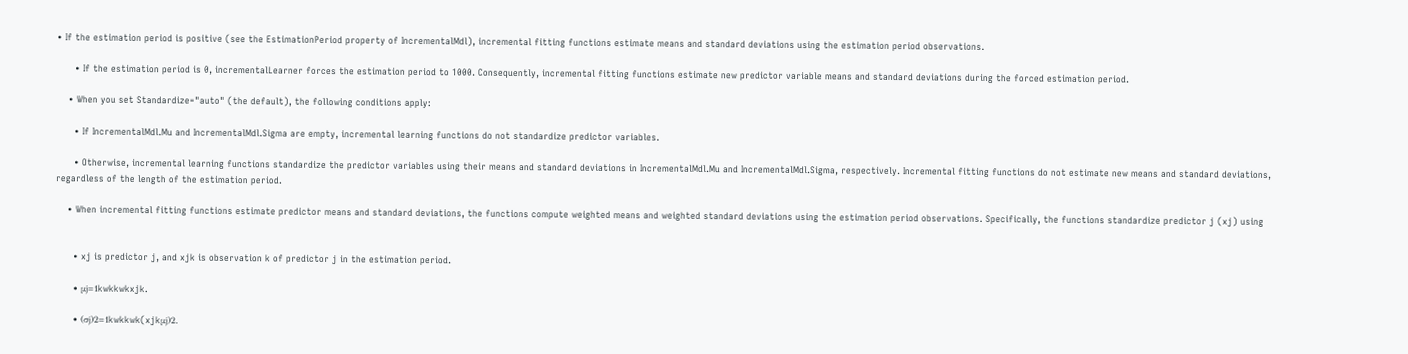• If the estimation period is positive (see the EstimationPeriod property of IncrementalMdl), incremental fitting functions estimate means and standard deviations using the estimation period observations.

      • If the estimation period is 0, incrementalLearner forces the estimation period to 1000. Consequently, incremental fitting functions estimate new predictor variable means and standard deviations during the forced estimation period.

    • When you set Standardize="auto" (the default), the following conditions apply:

      • If IncrementalMdl.Mu and IncrementalMdl.Sigma are empty, incremental learning functions do not standardize predictor variables.

      • Otherwise, incremental learning functions standardize the predictor variables using their means and standard deviations in IncrementalMdl.Mu and IncrementalMdl.Sigma, respectively. Incremental fitting functions do not estimate new means and standard deviations, regardless of the length of the estimation period.

    • When incremental fitting functions estimate predictor means and standard deviations, the functions compute weighted means and weighted standard deviations using the estimation period observations. Specifically, the functions standardize predictor j (xj) using


      • xj is predictor j, and xjk is observation k of predictor j in the estimation period.

      • μj=1kwkkwkxjk.

      • (σj)2=1kwkkwk(xjkμj)2.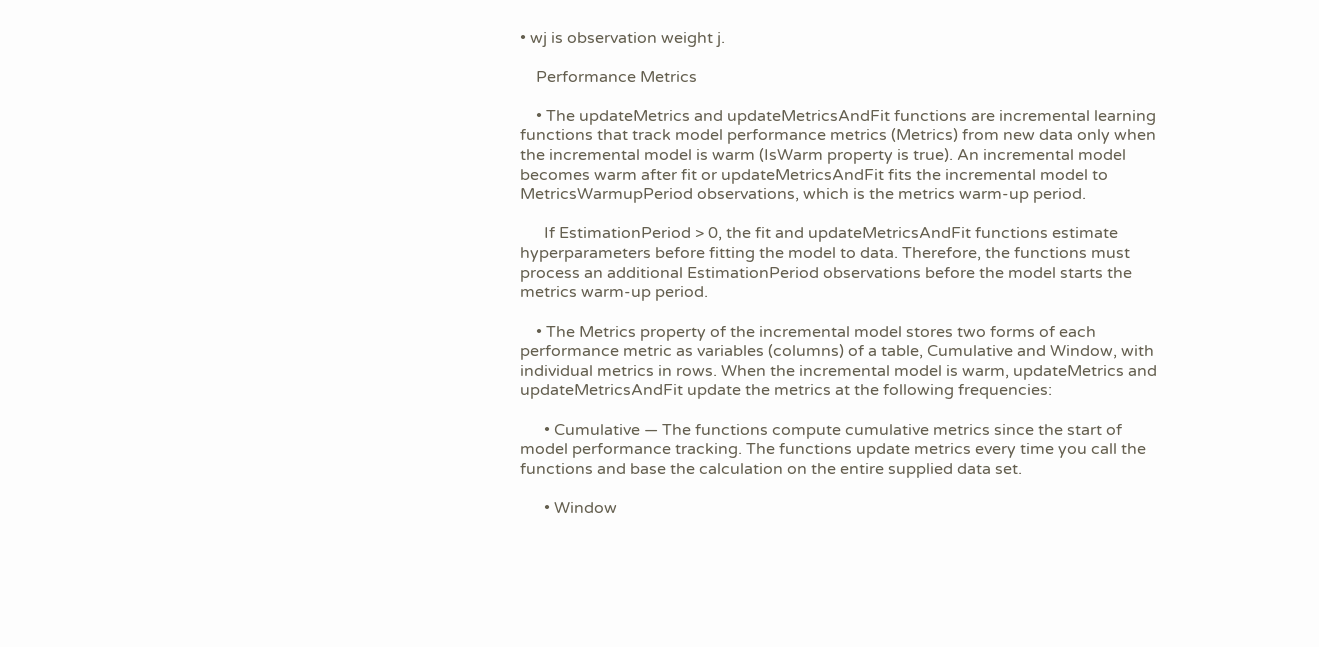• wj is observation weight j.

    Performance Metrics

    • The updateMetrics and updateMetricsAndFit functions are incremental learning functions that track model performance metrics (Metrics) from new data only when the incremental model is warm (IsWarm property is true). An incremental model becomes warm after fit or updateMetricsAndFit fits the incremental model to MetricsWarmupPeriod observations, which is the metrics warm-up period.

      If EstimationPeriod > 0, the fit and updateMetricsAndFit functions estimate hyperparameters before fitting the model to data. Therefore, the functions must process an additional EstimationPeriod observations before the model starts the metrics warm-up period.

    • The Metrics property of the incremental model stores two forms of each performance metric as variables (columns) of a table, Cumulative and Window, with individual metrics in rows. When the incremental model is warm, updateMetrics and updateMetricsAndFit update the metrics at the following frequencies:

      • Cumulative — The functions compute cumulative metrics since the start of model performance tracking. The functions update metrics every time you call the functions and base the calculation on the entire supplied data set.

      • Window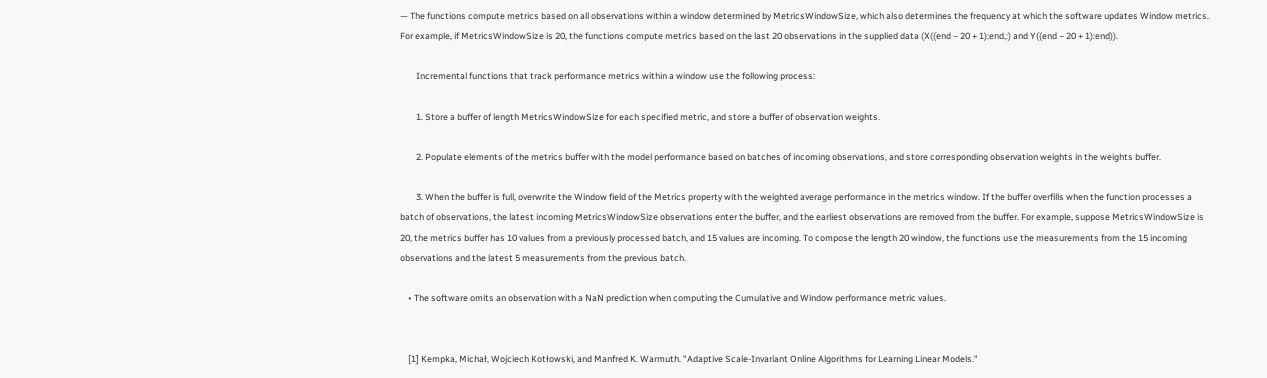— The functions compute metrics based on all observations within a window determined by MetricsWindowSize, which also determines the frequency at which the software updates Window metrics. For example, if MetricsWindowSize is 20, the functions compute metrics based on the last 20 observations in the supplied data (X((end – 20 + 1):end,:) and Y((end – 20 + 1):end)).

        Incremental functions that track performance metrics within a window use the following process:

        1. Store a buffer of length MetricsWindowSize for each specified metric, and store a buffer of observation weights.

        2. Populate elements of the metrics buffer with the model performance based on batches of incoming observations, and store corresponding observation weights in the weights buffer.

        3. When the buffer is full, overwrite the Window field of the Metrics property with the weighted average performance in the metrics window. If the buffer overfills when the function processes a batch of observations, the latest incoming MetricsWindowSize observations enter the buffer, and the earliest observations are removed from the buffer. For example, suppose MetricsWindowSize is 20, the metrics buffer has 10 values from a previously processed batch, and 15 values are incoming. To compose the length 20 window, the functions use the measurements from the 15 incoming observations and the latest 5 measurements from the previous batch.

    • The software omits an observation with a NaN prediction when computing the Cumulative and Window performance metric values.


    [1] Kempka, Michał, Wojciech Kotłowski, and Manfred K. Warmuth. "Adaptive Scale-Invariant Online Algorithms for Learning Linear Models."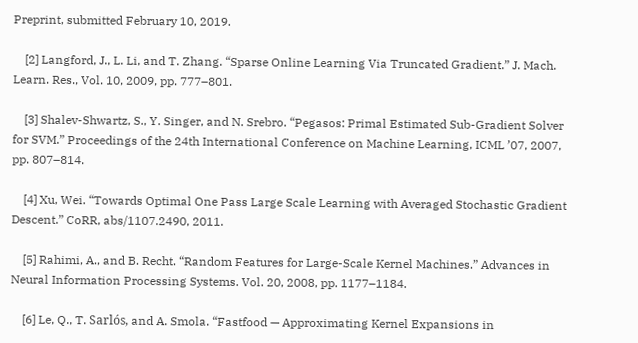Preprint, submitted February 10, 2019.

    [2] Langford, J., L. Li, and T. Zhang. “Sparse Online Learning Via Truncated Gradient.” J. Mach. Learn. Res., Vol. 10, 2009, pp. 777–801.

    [3] Shalev-Shwartz, S., Y. Singer, and N. Srebro. “Pegasos: Primal Estimated Sub-Gradient Solver for SVM.” Proceedings of the 24th International Conference on Machine Learning, ICML ’07, 2007, pp. 807–814.

    [4] Xu, Wei. “Towards Optimal One Pass Large Scale Learning with Averaged Stochastic Gradient Descent.” CoRR, abs/1107.2490, 2011.

    [5] Rahimi, A., and B. Recht. “Random Features for Large-Scale Kernel Machines.” Advances in Neural Information Processing Systems. Vol. 20, 2008, pp. 1177–1184.

    [6] Le, Q., T. Sarlós, and A. Smola. “Fastfood — Approximating Kernel Expansions in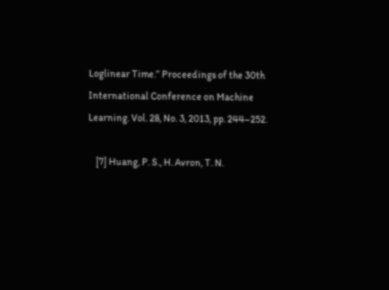Loglinear Time.” Proceedings of the 30th International Conference on Machine Learning. Vol. 28, No. 3, 2013, pp. 244–252.

    [7] Huang, P. S., H. Avron, T. N.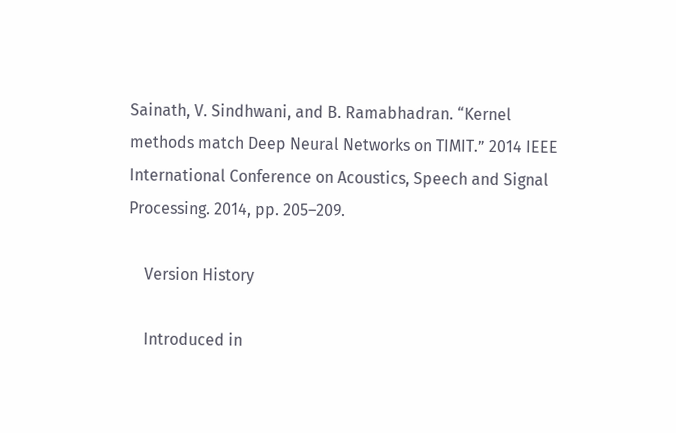Sainath, V. Sindhwani, and B. Ramabhadran. “Kernel methods match Deep Neural Networks on TIMIT.” 2014 IEEE International Conference on Acoustics, Speech and Signal Processing. 2014, pp. 205–209.

    Version History

    Introduced in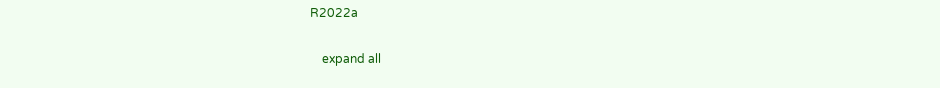R2022a

    expand all